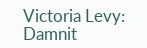Victoria Levy: Damnit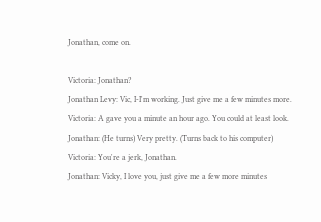Jonathan, come on.

Victoria: Jonathan?
Jonathan Levy: Vic, I-I'm working. Just give me a few minutes more.
Victoria: A gave you a minute an hour ago. You could at least look.
Jonathan: (He turns) Very pretty. (Turns back to his computer)
Victoria: You're a jerk, Jonathan.
Jonathan: Vicky, I love you, just give me a few more minutes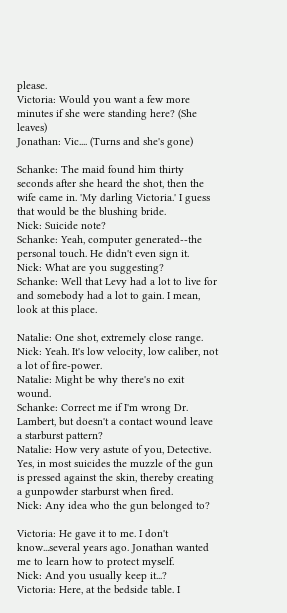please.
Victoria: Would you want a few more minutes if she were standing here? (She leaves)
Jonathan: Vic.... (Turns and she's gone)

Schanke: The maid found him thirty seconds after she heard the shot, then the wife came in. 'My darling Victoria.' I guess that would be the blushing bride.
Nick: Suicide note?
Schanke: Yeah, computer generated--the personal touch. He didn't even sign it.
Nick: What are you suggesting?
Schanke: Well that Levy had a lot to live for and somebody had a lot to gain. I mean, look at this place.

Natalie: One shot, extremely close range.
Nick: Yeah. It's low velocity, low caliber, not a lot of fire-power.
Natalie: Might be why there's no exit wound.
Schanke: Correct me if I'm wrong Dr. Lambert, but doesn't a contact wound leave a starburst pattern?
Natalie: How very astute of you, Detective. Yes, in most suicides the muzzle of the gun is pressed against the skin, thereby creating a gunpowder starburst when fired.
Nick: Any idea who the gun belonged to?

Victoria: He gave it to me. I don't know...several years ago. Jonathan wanted me to learn how to protect myself.
Nick: And you usually keep it...?
Victoria: Here, at the bedside table. I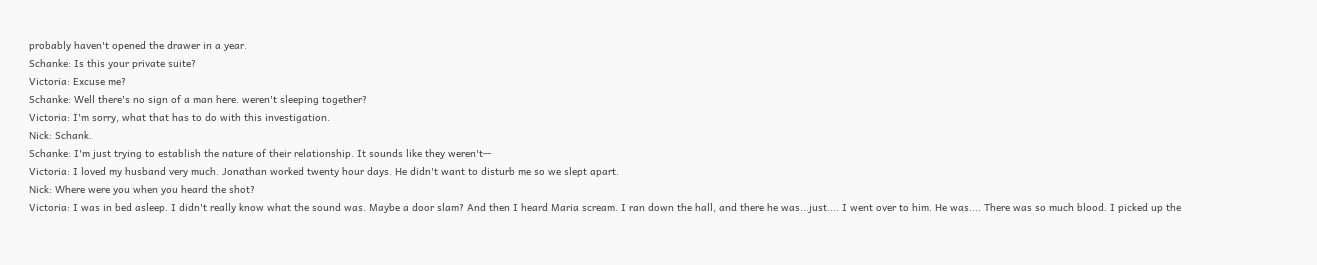probably haven't opened the drawer in a year.
Schanke: Is this your private suite?
Victoria: Excuse me?
Schanke: Well there's no sign of a man here. weren't sleeping together?
Victoria: I'm sorry, what that has to do with this investigation.
Nick: Schank.
Schanke: I'm just trying to establish the nature of their relationship. It sounds like they weren't--
Victoria: I loved my husband very much. Jonathan worked twenty hour days. He didn't want to disturb me so we slept apart.
Nick: Where were you when you heard the shot?
Victoria: I was in bed asleep. I didn't really know what the sound was. Maybe a door slam? And then I heard Maria scream. I ran down the hall, and there he was...just.... I went over to him. He was.... There was so much blood. I picked up the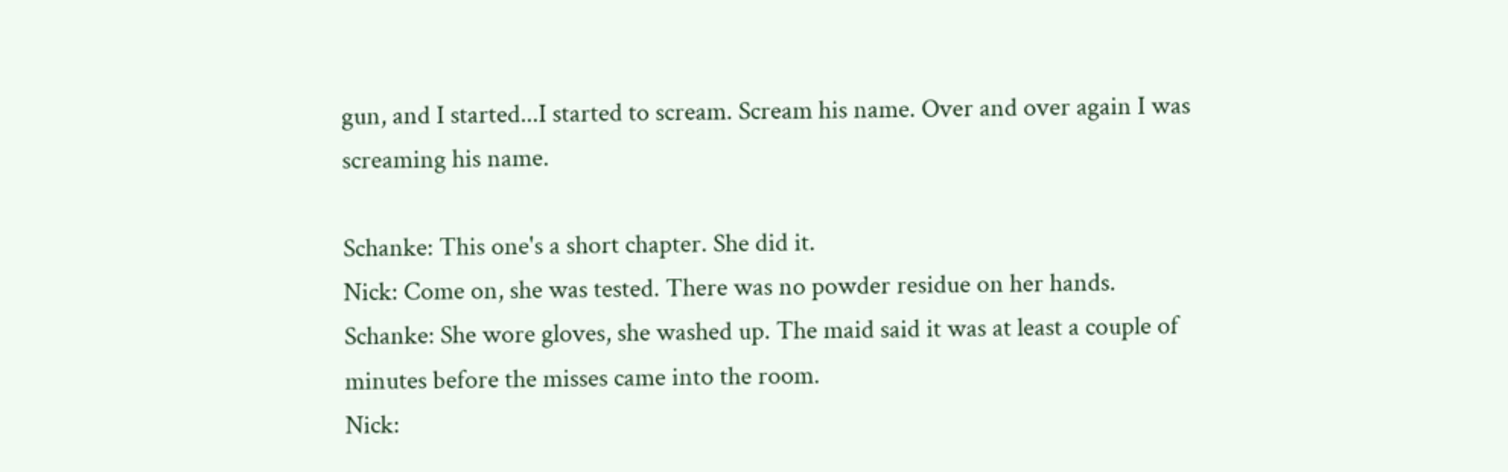gun, and I started...I started to scream. Scream his name. Over and over again I was screaming his name.

Schanke: This one's a short chapter. She did it.
Nick: Come on, she was tested. There was no powder residue on her hands.
Schanke: She wore gloves, she washed up. The maid said it was at least a couple of minutes before the misses came into the room.
Nick: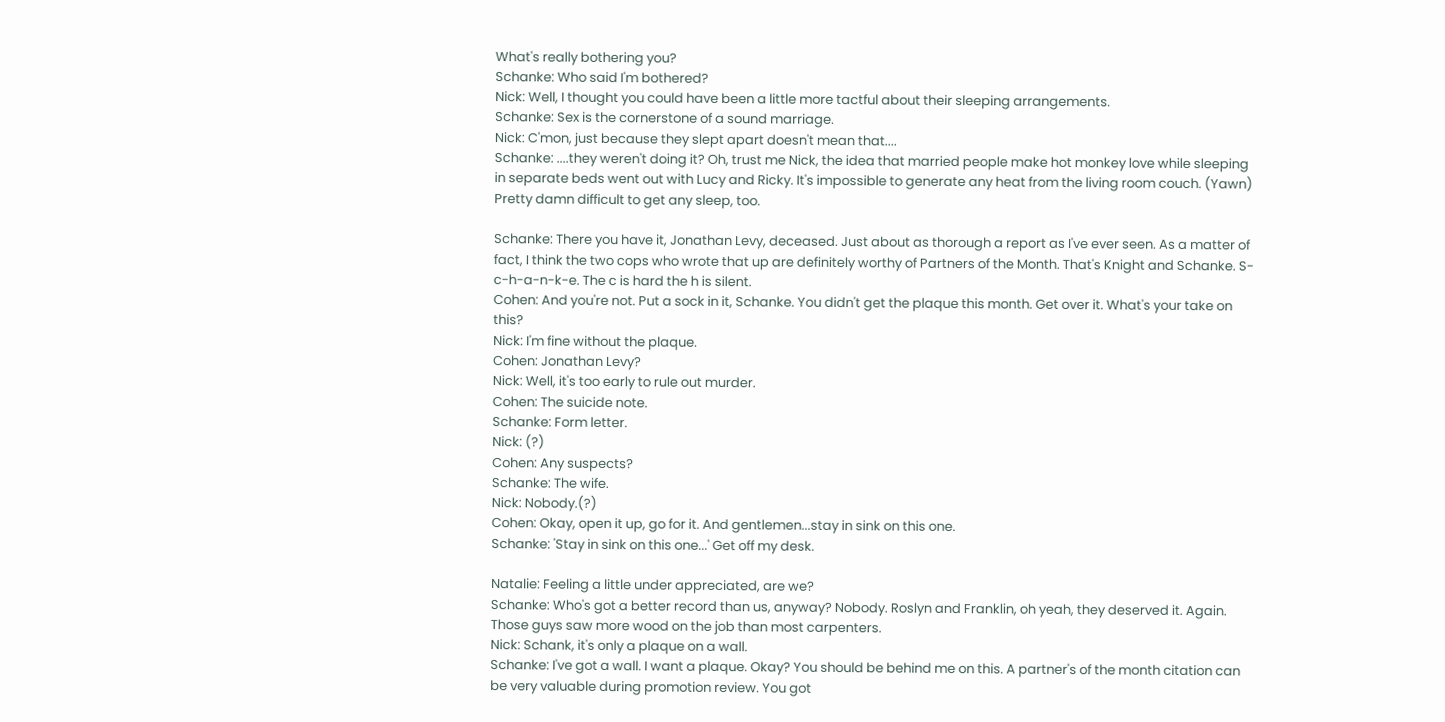What's really bothering you?
Schanke: Who said I'm bothered?
Nick: Well, I thought you could have been a little more tactful about their sleeping arrangements.
Schanke: Sex is the cornerstone of a sound marriage.
Nick: C'mon, just because they slept apart doesn't mean that....
Schanke: ....they weren't doing it? Oh, trust me Nick, the idea that married people make hot monkey love while sleeping in separate beds went out with Lucy and Ricky. It's impossible to generate any heat from the living room couch. (Yawn) Pretty damn difficult to get any sleep, too.

Schanke: There you have it, Jonathan Levy, deceased. Just about as thorough a report as I've ever seen. As a matter of fact, I think the two cops who wrote that up are definitely worthy of Partners of the Month. That's Knight and Schanke. S-c-h-a-n-k-e. The c is hard the h is silent.
Cohen: And you're not. Put a sock in it, Schanke. You didn't get the plaque this month. Get over it. What's your take on this?
Nick: I'm fine without the plaque.
Cohen: Jonathan Levy?
Nick: Well, it's too early to rule out murder.
Cohen: The suicide note.
Schanke: Form letter.
Nick: (?)
Cohen: Any suspects?
Schanke: The wife.
Nick: Nobody.(?)
Cohen: Okay, open it up, go for it. And gentlemen...stay in sink on this one.
Schanke: 'Stay in sink on this one...' Get off my desk.

Natalie: Feeling a little under appreciated, are we?
Schanke: Who's got a better record than us, anyway? Nobody. Roslyn and Franklin, oh yeah, they deserved it. Again. Those guys saw more wood on the job than most carpenters.
Nick: Schank, it's only a plaque on a wall.
Schanke: I've got a wall. I want a plaque. Okay? You should be behind me on this. A partner's of the month citation can be very valuable during promotion review. You got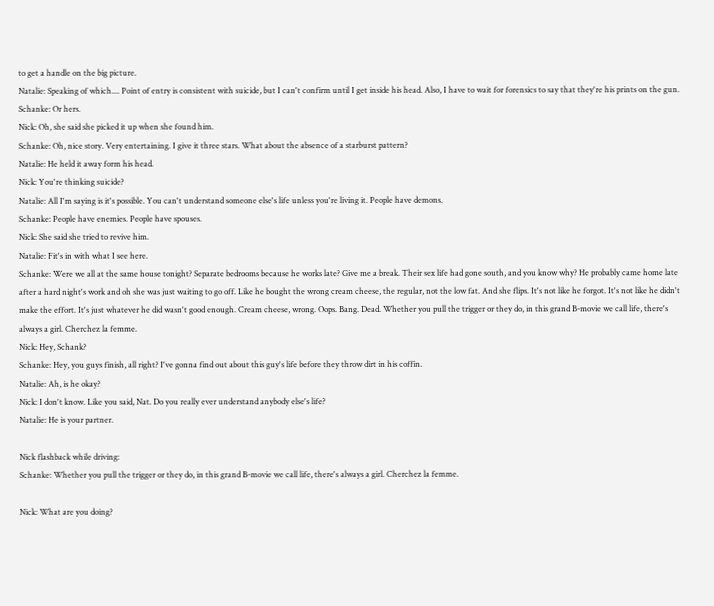to get a handle on the big picture.
Natalie: Speaking of which.... Point of entry is consistent with suicide, but I can't confirm until I get inside his head. Also, I have to wait for forensics to say that they're his prints on the gun.
Schanke: Or hers.
Nick: Oh, she said she picked it up when she found him.
Schanke: Oh, nice story. Very entertaining. I give it three stars. What about the absence of a starburst pattern?
Natalie: He held it away form his head.
Nick: You're thinking suicide?
Natalie: All I'm saying is it's possible. You can't understand someone else's life unless you're living it. People have demons.
Schanke: People have enemies. People have spouses.
Nick: She said she tried to revive him.
Natalie: Fit's in with what I see here.
Schanke: Were we all at the same house tonight? Separate bedrooms because he works late? Give me a break. Their sex life had gone south, and you know why? He probably came home late after a hard night's work and oh she was just waiting to go off. Like he bought the wrong cream cheese, the regular, not the low fat. And she flips. It's not like he forgot. It's not like he didn't make the effort. It's just whatever he did wasn't good enough. Cream cheese, wrong. Oops. Bang. Dead. Whether you pull the trigger or they do, in this grand B-movie we call life, there's always a girl. Cherchez la femme.
Nick: Hey, Schank?
Schanke: Hey, you guys finish, all right? I've gonna find out about this guy's life before they throw dirt in his coffin.
Natalie: Ah, is he okay?
Nick: I don't know. Like you said, Nat. Do you really ever understand anybody else's life?
Natalie: He is your partner.

Nick flashback while driving:
Schanke: Whether you pull the trigger or they do, in this grand B-movie we call life, there's always a girl. Cherchez la femme.

Nick: What are you doing?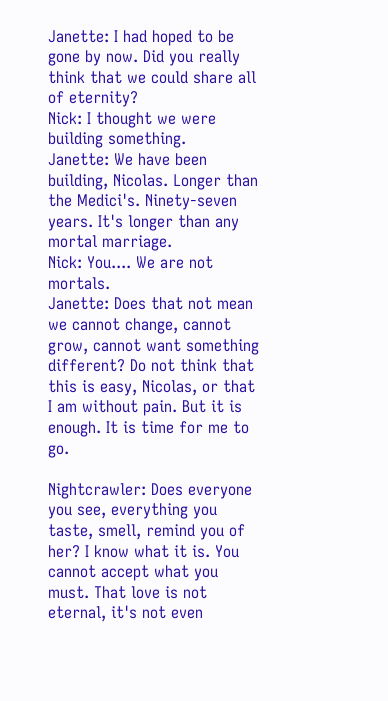Janette: I had hoped to be gone by now. Did you really think that we could share all of eternity?
Nick: I thought we were building something.
Janette: We have been building, Nicolas. Longer than the Medici's. Ninety-seven years. It's longer than any mortal marriage.
Nick: You.... We are not mortals.
Janette: Does that not mean we cannot change, cannot grow, cannot want something different? Do not think that this is easy, Nicolas, or that I am without pain. But it is enough. It is time for me to go.

Nightcrawler: Does everyone you see, everything you taste, smell, remind you of her? I know what it is. You cannot accept what you must. That love is not eternal, it's not even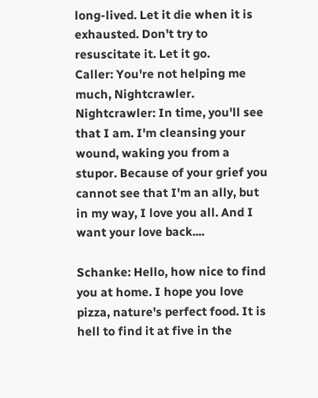long-lived. Let it die when it is exhausted. Don't try to resuscitate it. Let it go.
Caller: You're not helping me much, Nightcrawler.
Nightcrawler: In time, you'll see that I am. I'm cleansing your wound, waking you from a stupor. Because of your grief you cannot see that I'm an ally, but in my way, I love you all. And I want your love back....

Schanke: Hello, how nice to find you at home. I hope you love pizza, nature's perfect food. It is hell to find it at five in the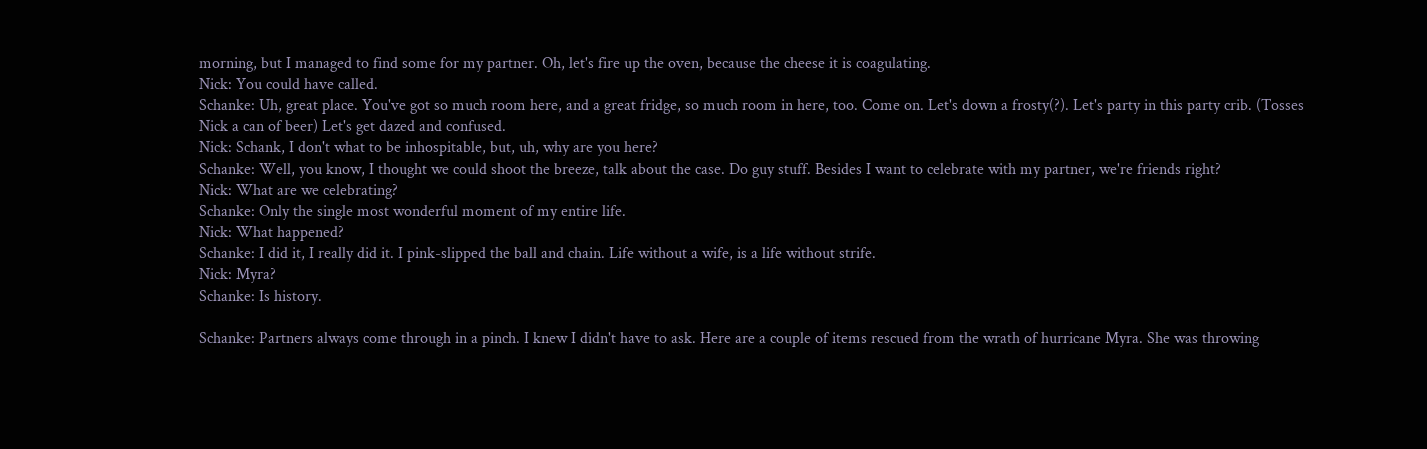morning, but I managed to find some for my partner. Oh, let's fire up the oven, because the cheese it is coagulating.
Nick: You could have called.
Schanke: Uh, great place. You've got so much room here, and a great fridge, so much room in here, too. Come on. Let's down a frosty(?). Let's party in this party crib. (Tosses Nick a can of beer) Let's get dazed and confused.
Nick: Schank, I don't what to be inhospitable, but, uh, why are you here?
Schanke: Well, you know, I thought we could shoot the breeze, talk about the case. Do guy stuff. Besides I want to celebrate with my partner, we're friends right?
Nick: What are we celebrating?
Schanke: Only the single most wonderful moment of my entire life.
Nick: What happened?
Schanke: I did it, I really did it. I pink-slipped the ball and chain. Life without a wife, is a life without strife.
Nick: Myra?
Schanke: Is history.

Schanke: Partners always come through in a pinch. I knew I didn't have to ask. Here are a couple of items rescued from the wrath of hurricane Myra. She was throwing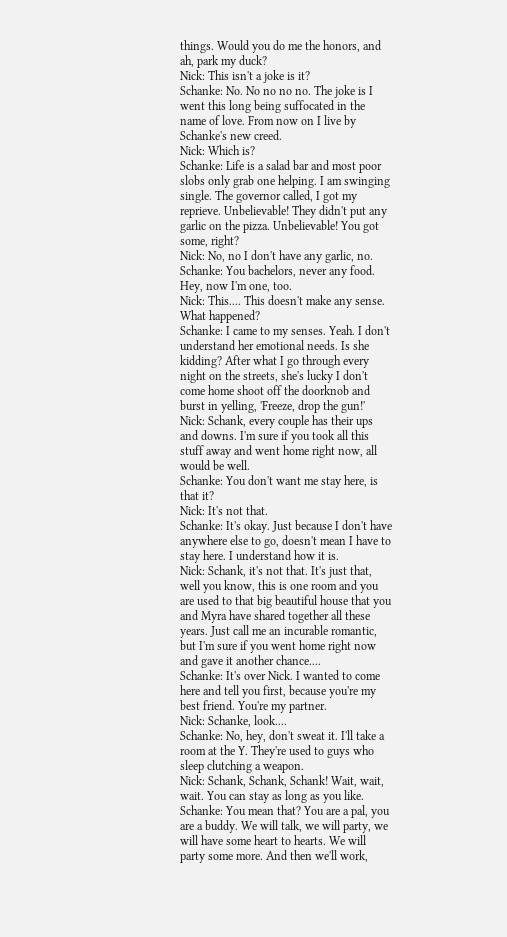things. Would you do me the honors, and ah, park my duck?
Nick: This isn't a joke is it?
Schanke: No. No no no no. The joke is I went this long being suffocated in the name of love. From now on I live by Schanke's new creed.
Nick: Which is?
Schanke: Life is a salad bar and most poor slobs only grab one helping. I am swinging single. The governor called, I got my reprieve. Unbelievable! They didn't put any garlic on the pizza. Unbelievable! You got some, right?
Nick: No, no I don't have any garlic, no.
Schanke: You bachelors, never any food. Hey, now I'm one, too.
Nick: This.... This doesn't make any sense. What happened?
Schanke: I came to my senses. Yeah. I don't understand her emotional needs. Is she kidding? After what I go through every night on the streets, she's lucky I don't come home shoot off the doorknob and burst in yelling, 'Freeze, drop the gun!'
Nick: Schank, every couple has their ups and downs. I'm sure if you took all this stuff away and went home right now, all would be well.
Schanke: You don't want me stay here, is that it?
Nick: It's not that.
Schanke: It's okay. Just because I don't have anywhere else to go, doesn't mean I have to stay here. I understand how it is.
Nick: Schank, it's not that. It's just that, well you know, this is one room and you are used to that big beautiful house that you and Myra have shared together all these years. Just call me an incurable romantic, but I'm sure if you went home right now and gave it another chance....
Schanke: It's over Nick. I wanted to come here and tell you first, because you're my best friend. You're my partner.
Nick: Schanke, look....
Schanke: No, hey, don't sweat it. I'll take a room at the Y. They're used to guys who sleep clutching a weapon.
Nick: Schank, Schank, Schank! Wait, wait, wait. You can stay as long as you like.
Schanke: You mean that? You are a pal, you are a buddy. We will talk, we will party, we will have some heart to hearts. We will party some more. And then we'll work,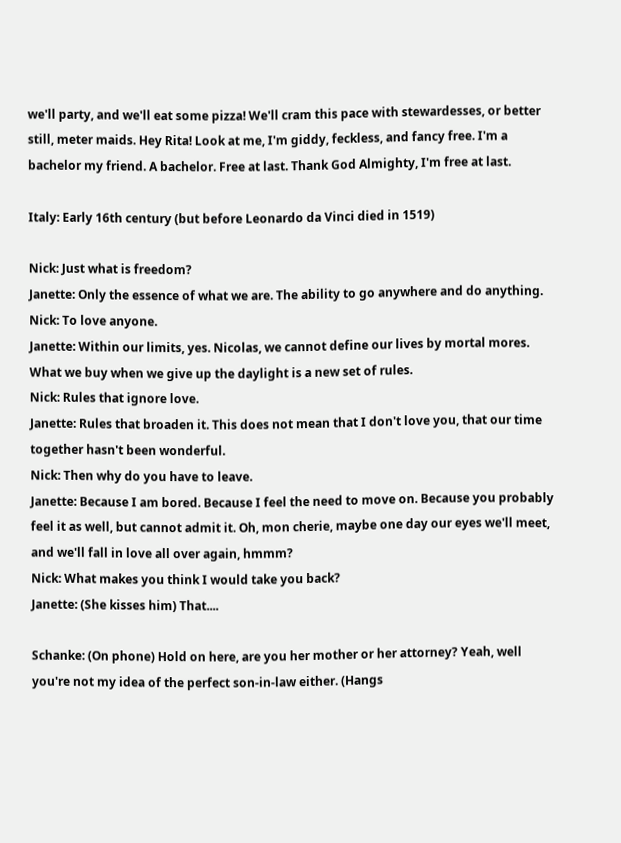we'll party, and we'll eat some pizza! We'll cram this pace with stewardesses, or better still, meter maids. Hey Rita! Look at me, I'm giddy, feckless, and fancy free. I'm a bachelor my friend. A bachelor. Free at last. Thank God Almighty, I'm free at last.

Italy: Early 16th century (but before Leonardo da Vinci died in 1519)

Nick: Just what is freedom?
Janette: Only the essence of what we are. The ability to go anywhere and do anything.
Nick: To love anyone.
Janette: Within our limits, yes. Nicolas, we cannot define our lives by mortal mores. What we buy when we give up the daylight is a new set of rules.
Nick: Rules that ignore love.
Janette: Rules that broaden it. This does not mean that I don't love you, that our time together hasn't been wonderful.
Nick: Then why do you have to leave.
Janette: Because I am bored. Because I feel the need to move on. Because you probably feel it as well, but cannot admit it. Oh, mon cherie, maybe one day our eyes we'll meet, and we'll fall in love all over again, hmmm?
Nick: What makes you think I would take you back?
Janette: (She kisses him) That....

Schanke: (On phone) Hold on here, are you her mother or her attorney? Yeah, well you're not my idea of the perfect son-in-law either. (Hangs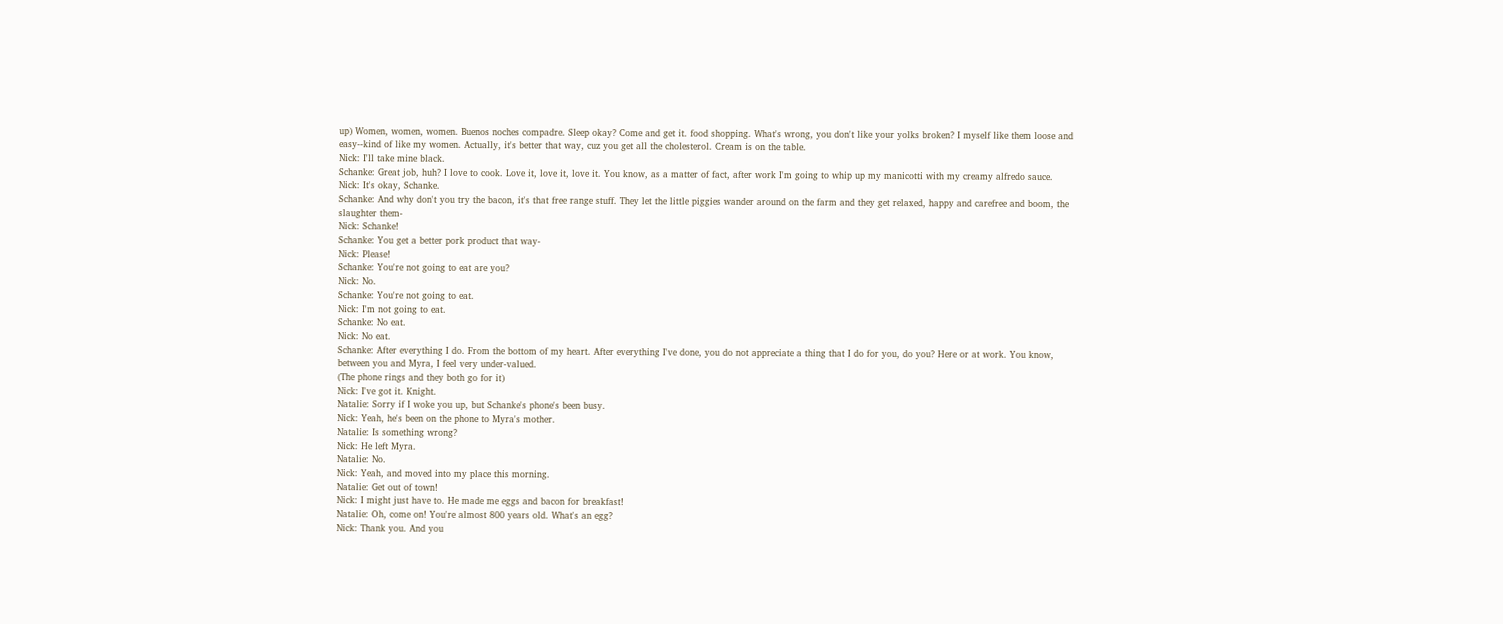up) Women, women, women. Buenos noches compadre. Sleep okay? Come and get it. food shopping. What's wrong, you don't like your yolks broken? I myself like them loose and easy--kind of like my women. Actually, it's better that way, cuz you get all the cholesterol. Cream is on the table.
Nick: I'll take mine black.
Schanke: Great job, huh? I love to cook. Love it, love it, love it. You know, as a matter of fact, after work I'm going to whip up my manicotti with my creamy alfredo sauce.
Nick: It's okay, Schanke.
Schanke: And why don't you try the bacon, it's that free range stuff. They let the little piggies wander around on the farm and they get relaxed, happy and carefree and boom, the slaughter them-
Nick: Schanke!
Schanke: You get a better pork product that way-
Nick: Please!
Schanke: You're not going to eat are you?
Nick: No.
Schanke: You're not going to eat.
Nick: I'm not going to eat.
Schanke: No eat.
Nick: No eat.
Schanke: After everything I do. From the bottom of my heart. After everything I've done, you do not appreciate a thing that I do for you, do you? Here or at work. You know, between you and Myra, I feel very under-valued.
(The phone rings and they both go for it)
Nick: I've got it. Knight.
Natalie: Sorry if I woke you up, but Schanke's phone's been busy.
Nick: Yeah, he's been on the phone to Myra's mother.
Natalie: Is something wrong?
Nick: He left Myra.
Natalie: No.
Nick: Yeah, and moved into my place this morning.
Natalie: Get out of town!
Nick: I might just have to. He made me eggs and bacon for breakfast!
Natalie: Oh, come on! You're almost 800 years old. What's an egg?
Nick: Thank you. And you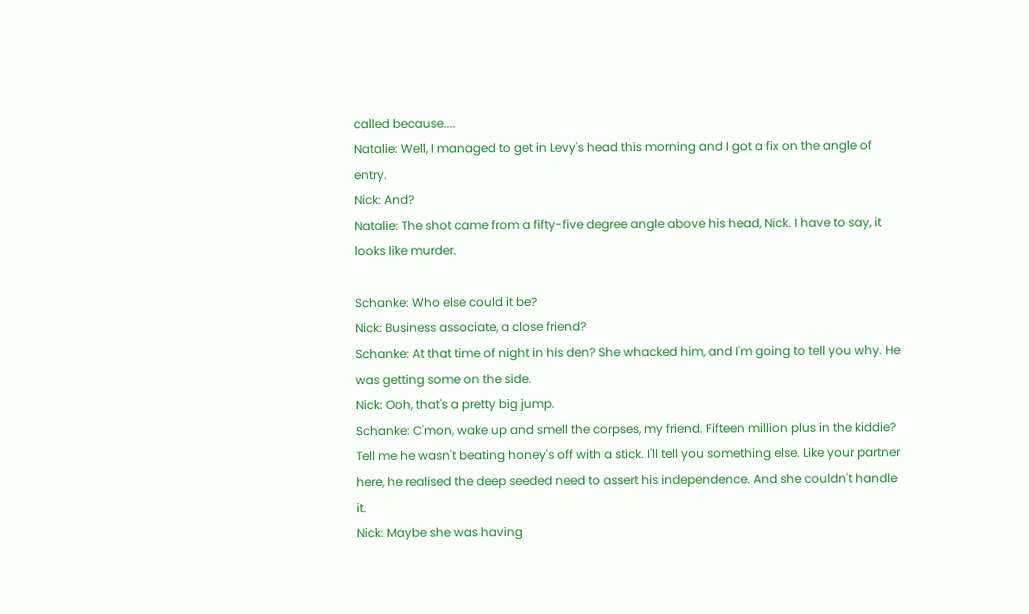called because....
Natalie: Well, I managed to get in Levy's head this morning and I got a fix on the angle of entry.
Nick: And?
Natalie: The shot came from a fifty-five degree angle above his head, Nick. I have to say, it looks like murder.

Schanke: Who else could it be?
Nick: Business associate, a close friend?
Schanke: At that time of night in his den? She whacked him, and I'm going to tell you why. He was getting some on the side.
Nick: Ooh, that's a pretty big jump.
Schanke: C'mon, wake up and smell the corpses, my friend. Fifteen million plus in the kiddie? Tell me he wasn't beating honey's off with a stick. I'll tell you something else. Like your partner here, he realised the deep seeded need to assert his independence. And she couldn't handle it.
Nick: Maybe she was having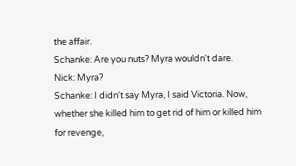the affair.
Schanke: Are you nuts? Myra wouldn't dare.
Nick: Myra?
Schanke: I didn't say Myra, I said Victoria. Now, whether she killed him to get rid of him or killed him for revenge,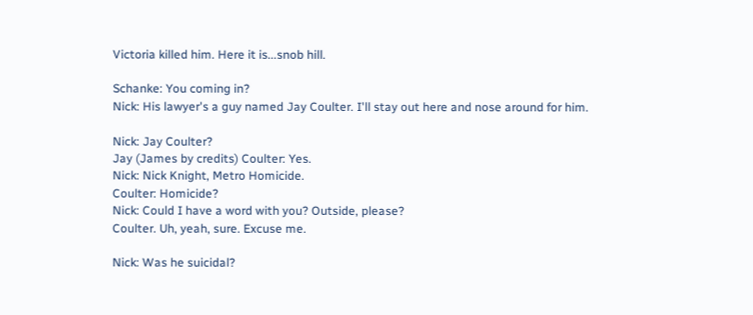Victoria killed him. Here it is...snob hill.

Schanke: You coming in?
Nick: His lawyer's a guy named Jay Coulter. I'll stay out here and nose around for him.

Nick: Jay Coulter?
Jay (James by credits) Coulter: Yes.
Nick: Nick Knight, Metro Homicide.
Coulter: Homicide?
Nick: Could I have a word with you? Outside, please?
Coulter. Uh, yeah, sure. Excuse me.

Nick: Was he suicidal?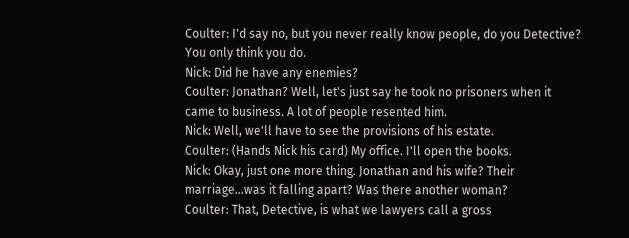Coulter: I'd say no, but you never really know people, do you Detective? You only think you do.
Nick: Did he have any enemies?
Coulter: Jonathan? Well, let's just say he took no prisoners when it came to business. A lot of people resented him.
Nick: Well, we'll have to see the provisions of his estate.
Coulter: (Hands Nick his card) My office. I'll open the books.
Nick: Okay, just one more thing. Jonathan and his wife? Their marriage...was it falling apart? Was there another woman?
Coulter: That, Detective, is what we lawyers call a gross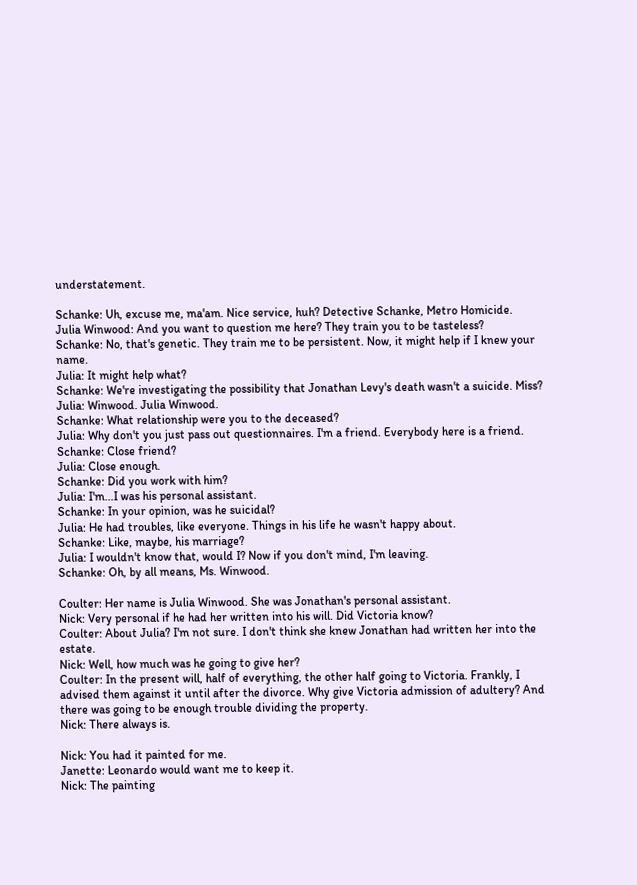understatement.

Schanke: Uh, excuse me, ma'am. Nice service, huh? Detective Schanke, Metro Homicide.
Julia Winwood: And you want to question me here? They train you to be tasteless?
Schanke: No, that's genetic. They train me to be persistent. Now, it might help if I knew your name.
Julia: It might help what?
Schanke: We're investigating the possibility that Jonathan Levy's death wasn't a suicide. Miss?
Julia: Winwood. Julia Winwood.
Schanke: What relationship were you to the deceased?
Julia: Why don't you just pass out questionnaires. I'm a friend. Everybody here is a friend.
Schanke: Close friend?
Julia: Close enough.
Schanke: Did you work with him?
Julia: I'm...I was his personal assistant.
Schanke: In your opinion, was he suicidal?
Julia: He had troubles, like everyone. Things in his life he wasn't happy about.
Schanke: Like, maybe, his marriage?
Julia: I wouldn't know that, would I? Now if you don't mind, I'm leaving.
Schanke: Oh, by all means, Ms. Winwood.

Coulter: Her name is Julia Winwood. She was Jonathan's personal assistant.
Nick: Very personal if he had her written into his will. Did Victoria know?
Coulter: About Julia? I'm not sure. I don't think she knew Jonathan had written her into the estate.
Nick: Well, how much was he going to give her?
Coulter: In the present will, half of everything, the other half going to Victoria. Frankly, I advised them against it until after the divorce. Why give Victoria admission of adultery? And there was going to be enough trouble dividing the property.
Nick: There always is.

Nick: You had it painted for me.
Janette: Leonardo would want me to keep it.
Nick: The painting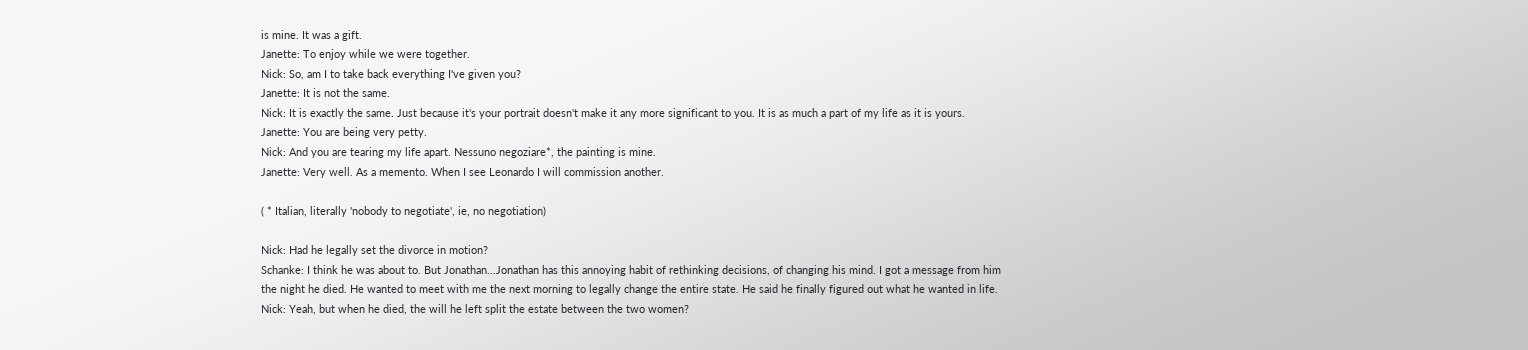is mine. It was a gift.
Janette: To enjoy while we were together.
Nick: So, am I to take back everything I've given you?
Janette: It is not the same.
Nick: It is exactly the same. Just because it's your portrait doesn't make it any more significant to you. It is as much a part of my life as it is yours.
Janette: You are being very petty.
Nick: And you are tearing my life apart. Nessuno negoziare*, the painting is mine.
Janette: Very well. As a memento. When I see Leonardo I will commission another.

( * Italian, literally 'nobody to negotiate', ie, no negotiation)

Nick: Had he legally set the divorce in motion?
Schanke: I think he was about to. But Jonathan...Jonathan has this annoying habit of rethinking decisions, of changing his mind. I got a message from him the night he died. He wanted to meet with me the next morning to legally change the entire state. He said he finally figured out what he wanted in life.
Nick: Yeah, but when he died, the will he left split the estate between the two women?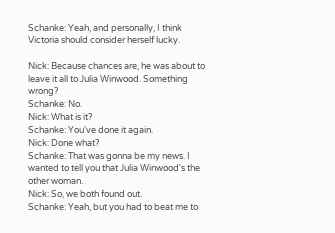Schanke: Yeah, and personally, I think Victoria should consider herself lucky.

Nick: Because chances are, he was about to leave it all to Julia Winwood. Something wrong?
Schanke: No.
Nick: What is it?
Schanke: You've done it again.
Nick: Done what?
Schanke: That was gonna be my news. I wanted to tell you that Julia Winwood's the other woman.
Nick: So, we both found out.
Schanke: Yeah, but you had to beat me to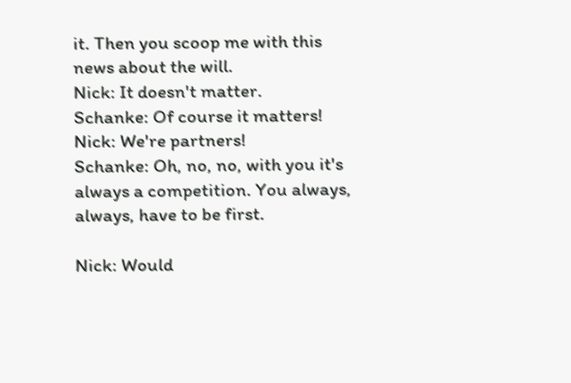it. Then you scoop me with this news about the will.
Nick: It doesn't matter.
Schanke: Of course it matters!
Nick: We're partners!
Schanke: Oh, no, no, with you it's always a competition. You always, always, have to be first.

Nick: Would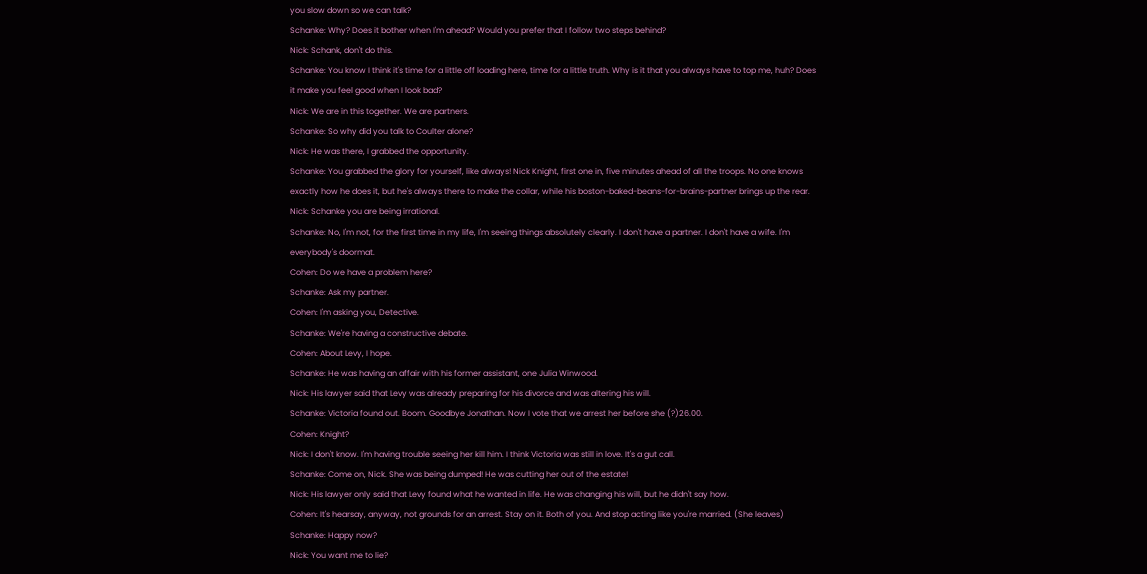you slow down so we can talk?
Schanke: Why? Does it bother when I'm ahead? Would you prefer that I follow two steps behind?
Nick: Schank, don't do this.
Schanke: You know I think it's time for a little off loading here, time for a little truth. Why is it that you always have to top me, huh? Does it make you feel good when I look bad?
Nick: We are in this together. We are partners.
Schanke: So why did you talk to Coulter alone?
Nick: He was there, I grabbed the opportunity.
Schanke: You grabbed the glory for yourself, like always! Nick Knight, first one in, five minutes ahead of all the troops. No one knows exactly how he does it, but he's always there to make the collar, while his boston-baked-beans-for-brains-partner brings up the rear.
Nick: Schanke you are being irrational.
Schanke: No, I'm not, for the first time in my life, I'm seeing things absolutely clearly. I don't have a partner. I don't have a wife. I'm everybody's doormat.
Cohen: Do we have a problem here?
Schanke: Ask my partner.
Cohen: I'm asking you, Detective.
Schanke: We're having a constructive debate.
Cohen: About Levy, I hope.
Schanke: He was having an affair with his former assistant, one Julia Winwood.
Nick: His lawyer said that Levy was already preparing for his divorce and was altering his will.
Schanke: Victoria found out. Boom. Goodbye Jonathan. Now I vote that we arrest her before she (?)26.00.
Cohen: Knight?
Nick: I don't know. I'm having trouble seeing her kill him. I think Victoria was still in love. It's a gut call.
Schanke: Come on, Nick. She was being dumped! He was cutting her out of the estate!
Nick: His lawyer only said that Levy found what he wanted in life. He was changing his will, but he didn't say how.
Cohen: It's hearsay, anyway, not grounds for an arrest. Stay on it. Both of you. And stop acting like you're married. (She leaves)
Schanke: Happy now?
Nick: You want me to lie?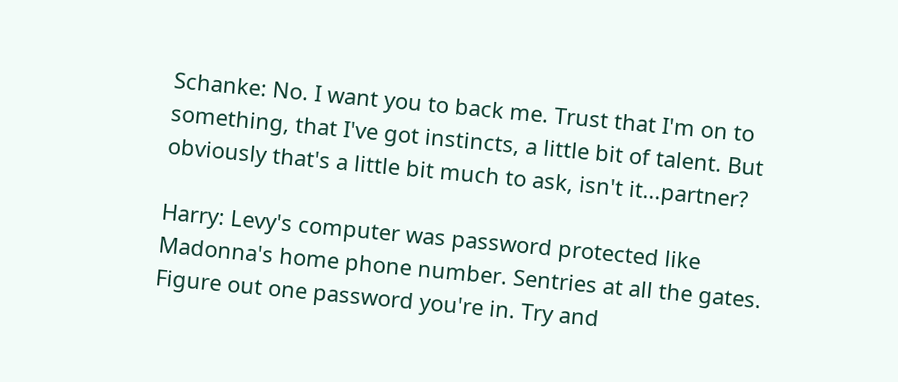Schanke: No. I want you to back me. Trust that I'm on to something, that I've got instincts, a little bit of talent. But obviously that's a little bit much to ask, isn't it...partner?

Harry: Levy's computer was password protected like Madonna's home phone number. Sentries at all the gates. Figure out one password you're in. Try and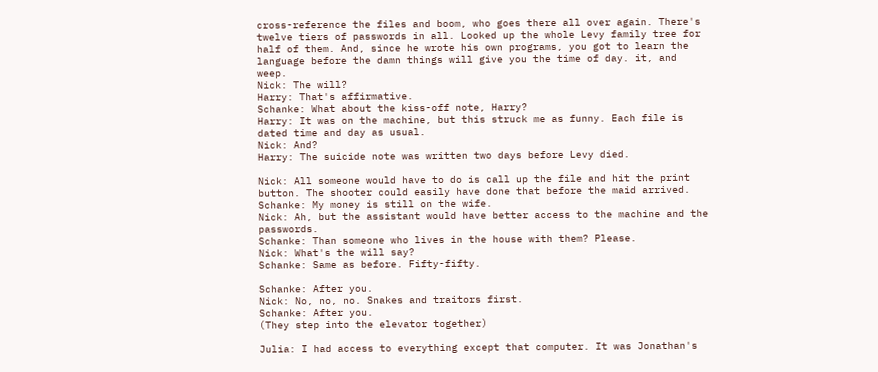cross-reference the files and boom, who goes there all over again. There's twelve tiers of passwords in all. Looked up the whole Levy family tree for half of them. And, since he wrote his own programs, you got to learn the language before the damn things will give you the time of day. it, and weep.
Nick: The will?
Harry: That's affirmative.
Schanke: What about the kiss-off note, Harry?
Harry: It was on the machine, but this struck me as funny. Each file is dated time and day as usual.
Nick: And?
Harry: The suicide note was written two days before Levy died.

Nick: All someone would have to do is call up the file and hit the print button. The shooter could easily have done that before the maid arrived.
Schanke: My money is still on the wife.
Nick: Ah, but the assistant would have better access to the machine and the passwords.
Schanke: Than someone who lives in the house with them? Please.
Nick: What's the will say?
Schanke: Same as before. Fifty-fifty.

Schanke: After you.
Nick: No, no, no. Snakes and traitors first.
Schanke: After you.
(They step into the elevator together)

Julia: I had access to everything except that computer. It was Jonathan's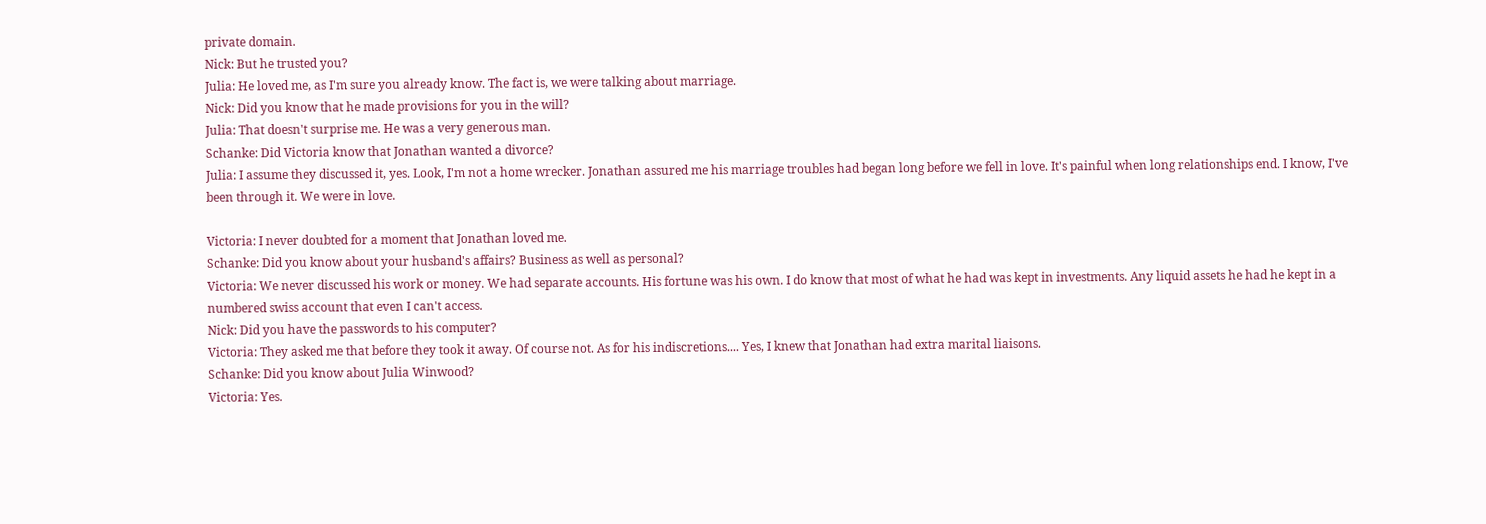private domain.
Nick: But he trusted you?
Julia: He loved me, as I'm sure you already know. The fact is, we were talking about marriage.
Nick: Did you know that he made provisions for you in the will?
Julia: That doesn't surprise me. He was a very generous man.
Schanke: Did Victoria know that Jonathan wanted a divorce?
Julia: I assume they discussed it, yes. Look, I'm not a home wrecker. Jonathan assured me his marriage troubles had began long before we fell in love. It's painful when long relationships end. I know, I've been through it. We were in love.

Victoria: I never doubted for a moment that Jonathan loved me.
Schanke: Did you know about your husband's affairs? Business as well as personal?
Victoria: We never discussed his work or money. We had separate accounts. His fortune was his own. I do know that most of what he had was kept in investments. Any liquid assets he had he kept in a numbered swiss account that even I can't access.
Nick: Did you have the passwords to his computer?
Victoria: They asked me that before they took it away. Of course not. As for his indiscretions.... Yes, I knew that Jonathan had extra marital liaisons.
Schanke: Did you know about Julia Winwood?
Victoria: Yes.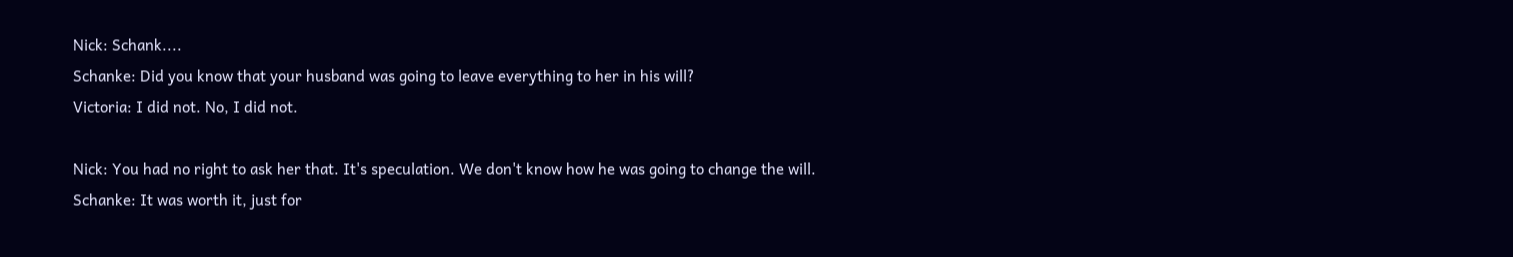Nick: Schank....
Schanke: Did you know that your husband was going to leave everything to her in his will?
Victoria: I did not. No, I did not.

Nick: You had no right to ask her that. It's speculation. We don't know how he was going to change the will.
Schanke: It was worth it, just for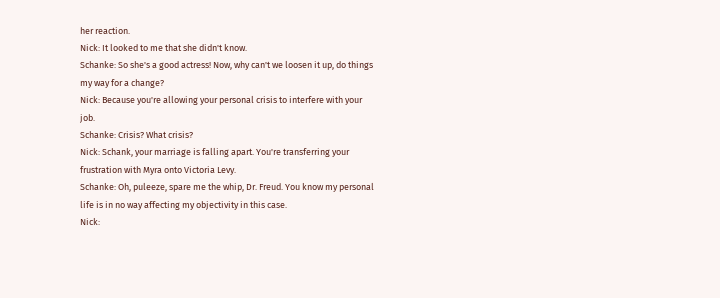her reaction.
Nick: It looked to me that she didn't know.
Schanke: So she's a good actress! Now, why can't we loosen it up, do things my way for a change?
Nick: Because you're allowing your personal crisis to interfere with your job.
Schanke: Crisis? What crisis?
Nick: Schank, your marriage is falling apart. You're transferring your frustration with Myra onto Victoria Levy.
Schanke: Oh, puleeze, spare me the whip, Dr. Freud. You know my personal life is in no way affecting my objectivity in this case.
Nick: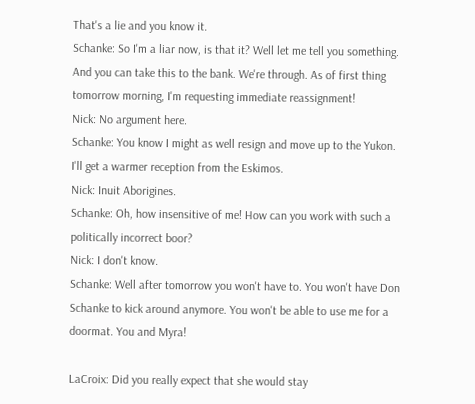That's a lie and you know it.
Schanke: So I'm a liar now, is that it? Well let me tell you something. And you can take this to the bank. We're through. As of first thing tomorrow morning, I'm requesting immediate reassignment!
Nick: No argument here.
Schanke: You know I might as well resign and move up to the Yukon. I'll get a warmer reception from the Eskimos.
Nick: Inuit Aborigines.
Schanke: Oh, how insensitive of me! How can you work with such a politically incorrect boor?
Nick: I don't know.
Schanke: Well after tomorrow you won't have to. You won't have Don Schanke to kick around anymore. You won't be able to use me for a doormat. You and Myra!

LaCroix: Did you really expect that she would stay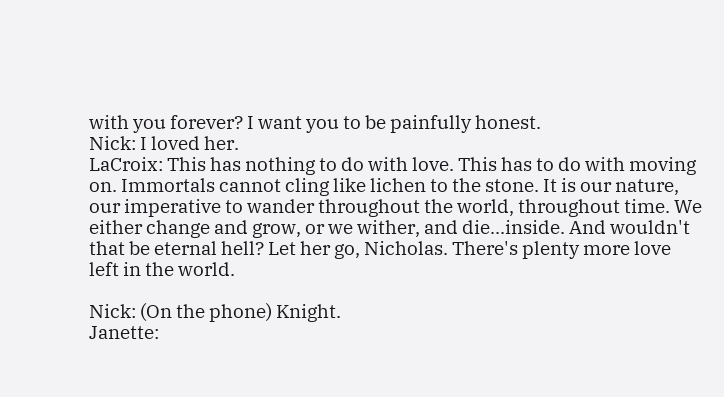with you forever? I want you to be painfully honest.
Nick: I loved her.
LaCroix: This has nothing to do with love. This has to do with moving on. Immortals cannot cling like lichen to the stone. It is our nature, our imperative to wander throughout the world, throughout time. We either change and grow, or we wither, and die...inside. And wouldn't that be eternal hell? Let her go, Nicholas. There's plenty more love left in the world.

Nick: (On the phone) Knight.
Janette: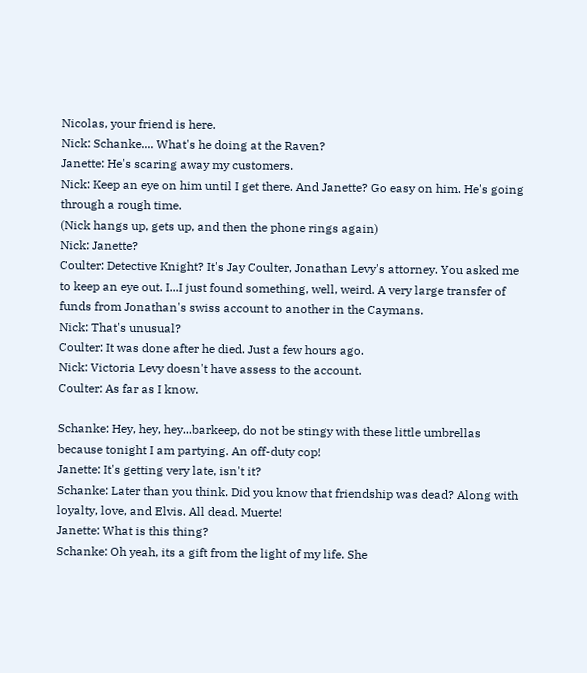Nicolas, your friend is here.
Nick: Schanke.... What's he doing at the Raven?
Janette: He's scaring away my customers.
Nick: Keep an eye on him until I get there. And Janette? Go easy on him. He's going through a rough time.
(Nick hangs up, gets up, and then the phone rings again)
Nick: Janette?
Coulter: Detective Knight? It's Jay Coulter, Jonathan Levy's attorney. You asked me to keep an eye out. I...I just found something, well, weird. A very large transfer of funds from Jonathan's swiss account to another in the Caymans.
Nick: That's unusual?
Coulter: It was done after he died. Just a few hours ago.
Nick: Victoria Levy doesn't have assess to the account.
Coulter: As far as I know.

Schanke: Hey, hey, hey...barkeep, do not be stingy with these little umbrellas because tonight I am partying. An off-duty cop!
Janette: It's getting very late, isn't it?
Schanke: Later than you think. Did you know that friendship was dead? Along with loyalty, love, and Elvis. All dead. Muerte!
Janette: What is this thing?
Schanke: Oh yeah, its a gift from the light of my life. She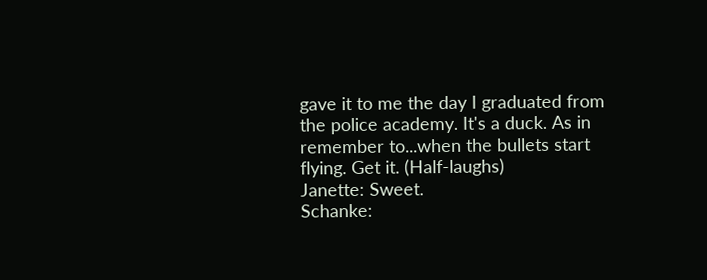gave it to me the day I graduated from the police academy. It's a duck. As in remember to...when the bullets start flying. Get it. (Half-laughs)
Janette: Sweet.
Schanke: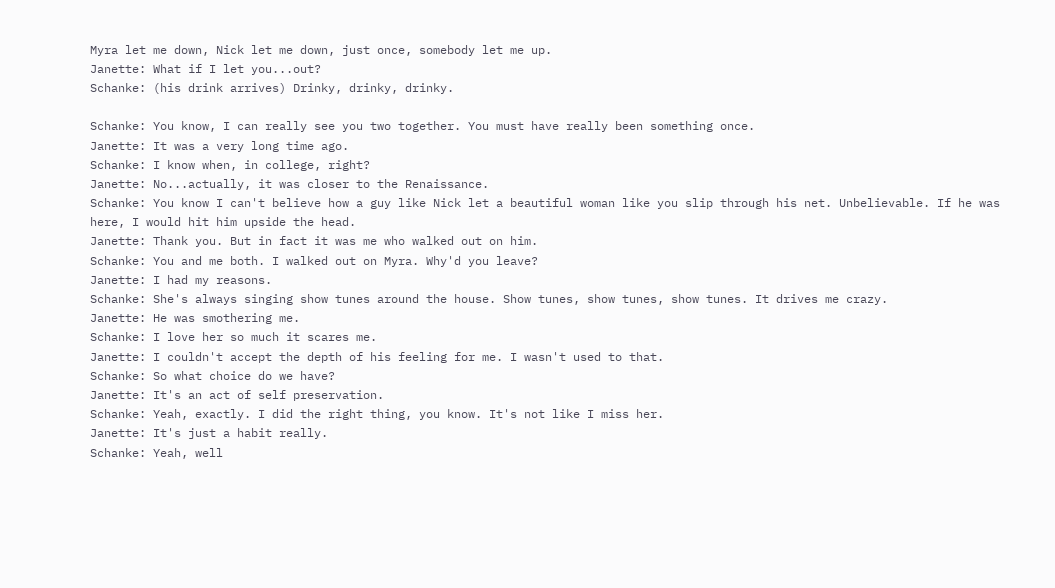Myra let me down, Nick let me down, just once, somebody let me up.
Janette: What if I let you...out?
Schanke: (his drink arrives) Drinky, drinky, drinky.

Schanke: You know, I can really see you two together. You must have really been something once.
Janette: It was a very long time ago.
Schanke: I know when, in college, right?
Janette: No...actually, it was closer to the Renaissance.
Schanke: You know I can't believe how a guy like Nick let a beautiful woman like you slip through his net. Unbelievable. If he was here, I would hit him upside the head.
Janette: Thank you. But in fact it was me who walked out on him.
Schanke: You and me both. I walked out on Myra. Why'd you leave?
Janette: I had my reasons.
Schanke: She's always singing show tunes around the house. Show tunes, show tunes, show tunes. It drives me crazy.
Janette: He was smothering me.
Schanke: I love her so much it scares me.
Janette: I couldn't accept the depth of his feeling for me. I wasn't used to that.
Schanke: So what choice do we have?
Janette: It's an act of self preservation.
Schanke: Yeah, exactly. I did the right thing, you know. It's not like I miss her.
Janette: It's just a habit really.
Schanke: Yeah, well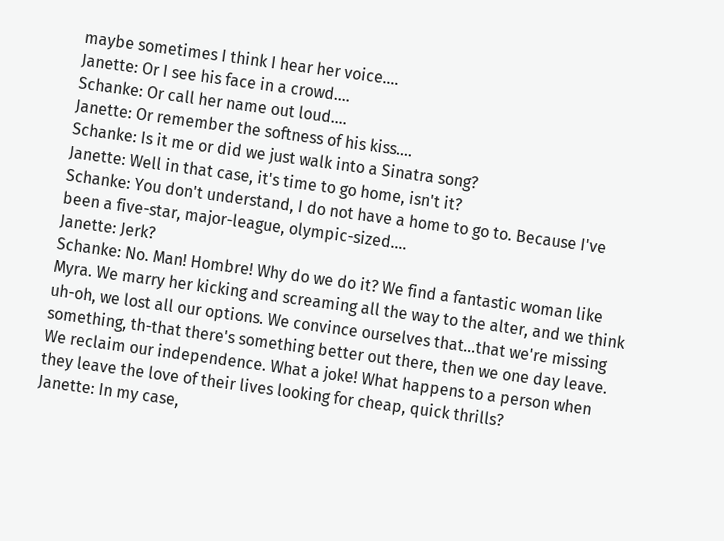maybe sometimes I think I hear her voice....
Janette: Or I see his face in a crowd....
Schanke: Or call her name out loud....
Janette: Or remember the softness of his kiss....
Schanke: Is it me or did we just walk into a Sinatra song?
Janette: Well in that case, it's time to go home, isn't it?
Schanke: You don't understand, I do not have a home to go to. Because I've been a five-star, major-league, olympic-sized....
Janette: Jerk?
Schanke: No. Man! Hombre! Why do we do it? We find a fantastic woman like Myra. We marry her kicking and screaming all the way to the alter, and we think uh-oh, we lost all our options. We convince ourselves that...that we're missing something, th-that there's something better out there, then we one day leave. We reclaim our independence. What a joke! What happens to a person when they leave the love of their lives looking for cheap, quick thrills?
Janette: In my case,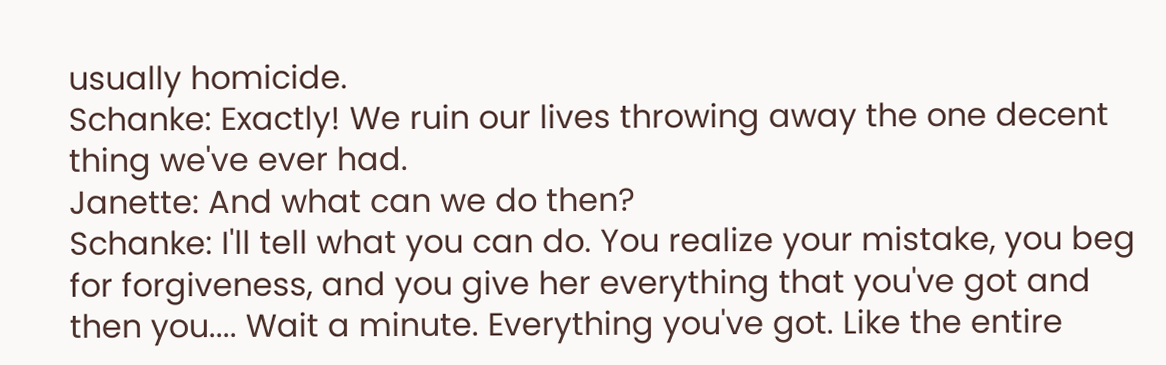usually homicide.
Schanke: Exactly! We ruin our lives throwing away the one decent thing we've ever had.
Janette: And what can we do then?
Schanke: I'll tell what you can do. You realize your mistake, you beg for forgiveness, and you give her everything that you've got and then you.... Wait a minute. Everything you've got. Like the entire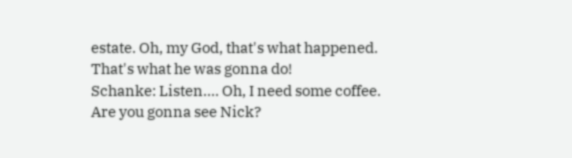estate. Oh, my God, that's what happened. That's what he was gonna do!
Schanke: Listen.... Oh, I need some coffee. Are you gonna see Nick?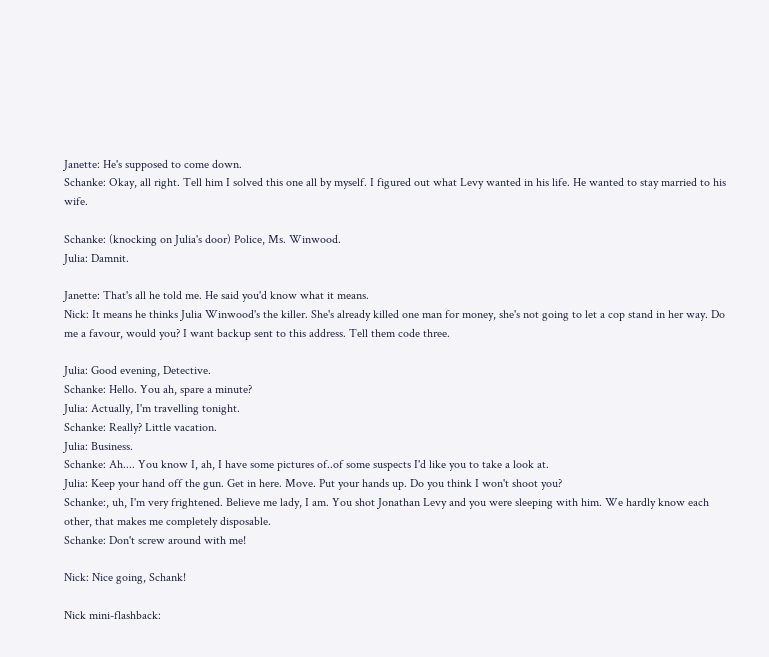Janette: He's supposed to come down.
Schanke: Okay, all right. Tell him I solved this one all by myself. I figured out what Levy wanted in his life. He wanted to stay married to his wife.

Schanke: (knocking on Julia's door) Police, Ms. Winwood.
Julia: Damnit.

Janette: That's all he told me. He said you'd know what it means.
Nick: It means he thinks Julia Winwood's the killer. She's already killed one man for money, she's not going to let a cop stand in her way. Do me a favour, would you? I want backup sent to this address. Tell them code three.

Julia: Good evening, Detective.
Schanke: Hello. You ah, spare a minute?
Julia: Actually, I'm travelling tonight.
Schanke: Really? Little vacation.
Julia: Business.
Schanke: Ah.... You know I, ah, I have some pictures of..of some suspects I'd like you to take a look at.
Julia: Keep your hand off the gun. Get in here. Move. Put your hands up. Do you think I won't shoot you?
Schanke:, uh, I'm very frightened. Believe me lady, I am. You shot Jonathan Levy and you were sleeping with him. We hardly know each other, that makes me completely disposable.
Schanke: Don't screw around with me!

Nick: Nice going, Schank!

Nick mini-flashback: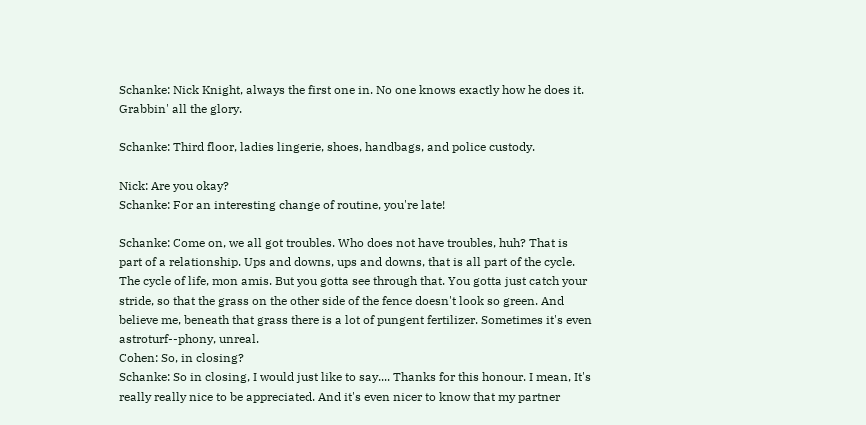Schanke: Nick Knight, always the first one in. No one knows exactly how he does it. Grabbin' all the glory.

Schanke: Third floor, ladies lingerie, shoes, handbags, and police custody.

Nick: Are you okay?
Schanke: For an interesting change of routine, you're late!

Schanke: Come on, we all got troubles. Who does not have troubles, huh? That is part of a relationship. Ups and downs, ups and downs, that is all part of the cycle. The cycle of life, mon amis. But you gotta see through that. You gotta just catch your stride, so that the grass on the other side of the fence doesn't look so green. And believe me, beneath that grass there is a lot of pungent fertilizer. Sometimes it's even astroturf--phony, unreal.
Cohen: So, in closing?
Schanke: So in closing, I would just like to say.... Thanks for this honour. I mean, It's really really nice to be appreciated. And it's even nicer to know that my partner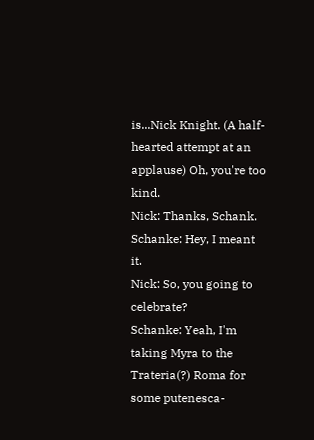is...Nick Knight. (A half-hearted attempt at an applause) Oh, you're too kind.
Nick: Thanks, Schank.
Schanke: Hey, I meant it.
Nick: So, you going to celebrate?
Schanke: Yeah, I'm taking Myra to the Trateria(?) Roma for some putenesca-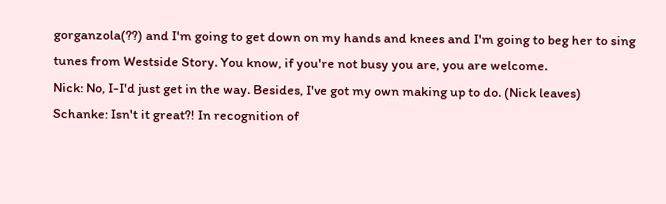gorganzola(??) and I'm going to get down on my hands and knees and I'm going to beg her to sing tunes from Westside Story. You know, if you're not busy you are, you are welcome.
Nick: No, I-I'd just get in the way. Besides, I've got my own making up to do. (Nick leaves)
Schanke: Isn't it great?! In recognition of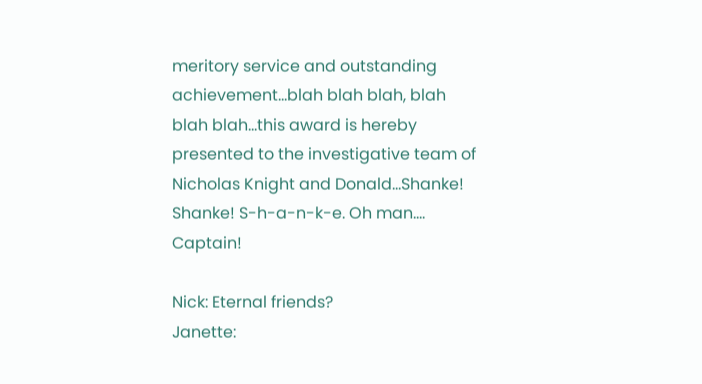meritory service and outstanding achievement...blah blah blah, blah blah blah...this award is hereby presented to the investigative team of Nicholas Knight and Donald...Shanke! Shanke! S-h-a-n-k-e. Oh man.... Captain!

Nick: Eternal friends?
Janette: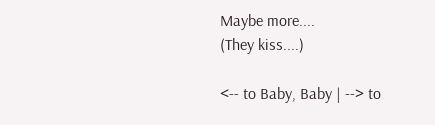Maybe more....
(They kiss....)

<-- to Baby, Baby | --> to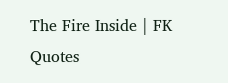The Fire Inside | FK Quotes